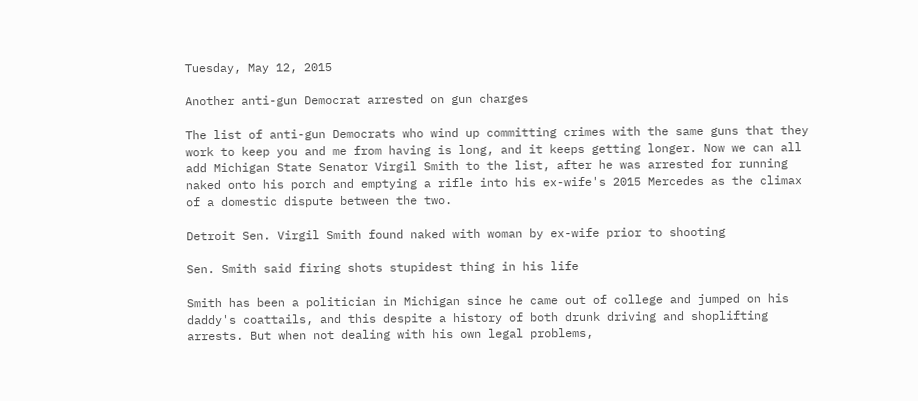Tuesday, May 12, 2015

Another anti-gun Democrat arrested on gun charges

The list of anti-gun Democrats who wind up committing crimes with the same guns that they work to keep you and me from having is long, and it keeps getting longer. Now we can all add Michigan State Senator Virgil Smith to the list, after he was arrested for running naked onto his porch and emptying a rifle into his ex-wife's 2015 Mercedes as the climax of a domestic dispute between the two.

Detroit Sen. Virgil Smith found naked with woman by ex-wife prior to shooting

Sen. Smith said firing shots stupidest thing in his life

Smith has been a politician in Michigan since he came out of college and jumped on his daddy's coattails, and this despite a history of both drunk driving and shoplifting arrests. But when not dealing with his own legal problems,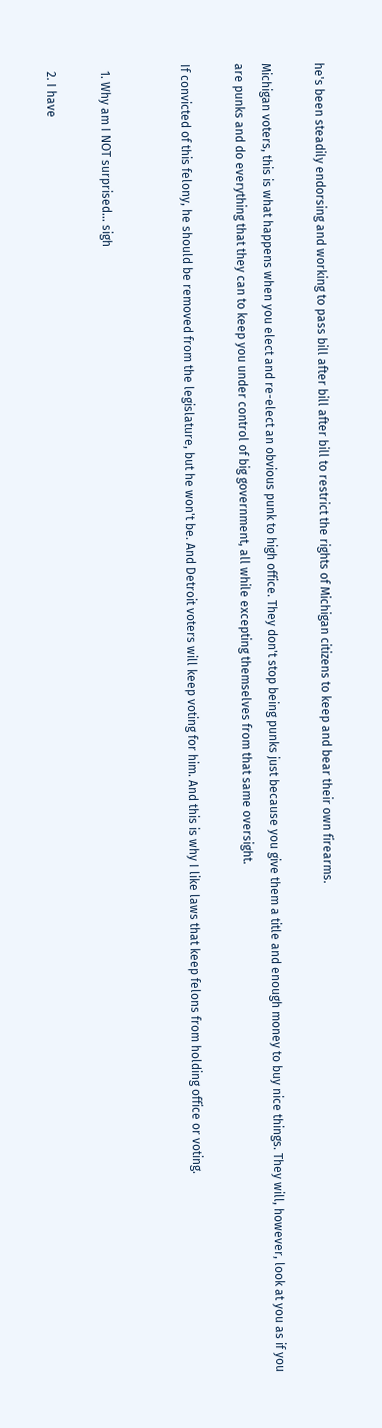he's been steadily endorsing and working to pass bill after bill after bill to restrict the rights of Michigan citizens to keep and bear their own firearms.

Michigan voters, this is what happens when you elect and re-elect an obvious punk to high office. They don't stop being punks just because you give them a title and enough money to buy nice things. They will, however, look at you as if you are punks and do everything that they can to keep you under control of big government, all while excepting themselves from that same oversight.

If convicted of this felony, he should be removed from the legislature, but he won't be. And Detroit voters will keep voting for him. And this is why I like laws that keep felons from holding office or voting.


  1. Why am I NOT surprised... sigh

  2. I have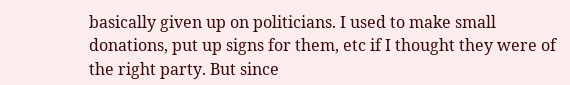basically given up on politicians. I used to make small donations, put up signs for them, etc if I thought they were of the right party. But since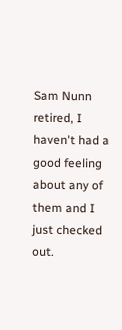Sam Nunn retired, I haven't had a good feeling about any of them and I just checked out.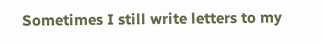Sometimes I still write letters to my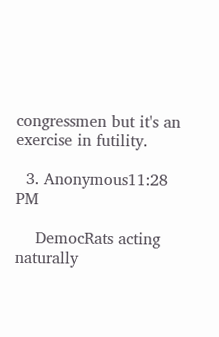congressmen but it's an exercise in futility.

  3. Anonymous11:28 PM

    DemocRats acting naturally